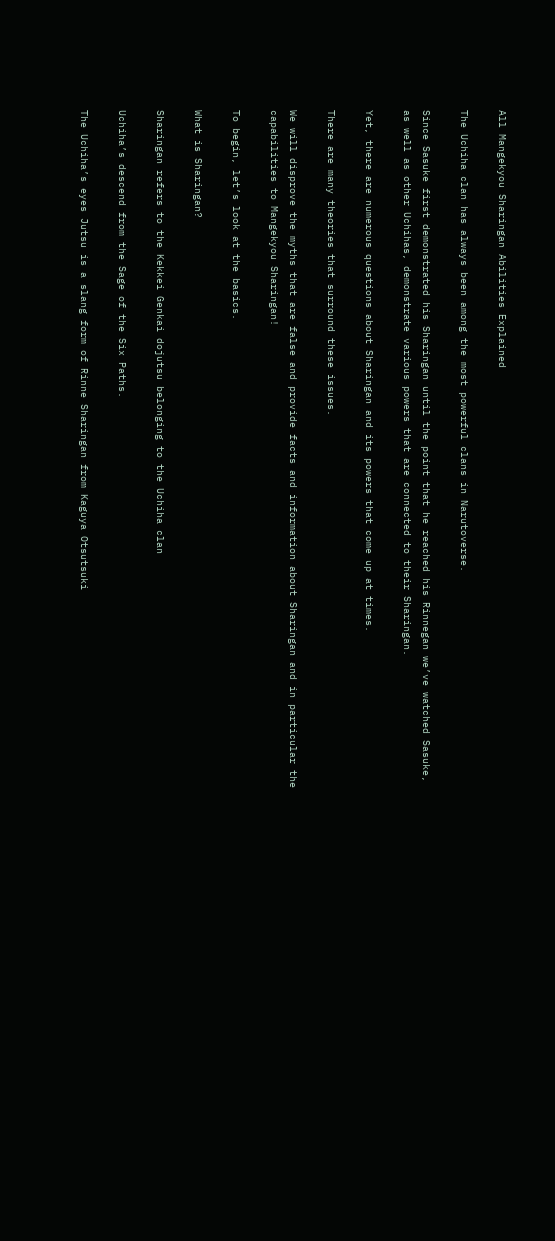All Mangekyou Sharingan Abilities Explained

The Uchiha clan has always been among the most powerful clans in Narutoverse.

Since Sasuke first demonstrated his Sharingan until the point that he reached his Rinnegan we’ve watched Sasuke, as well as other Uchihas, demonstrate various powers that are connected to their Sharingan.

Yet, there are numerous questions about Sharingan and its powers that come up at times.

There are many theories that surround these issues.

We will disprove the myths that are false and provide facts and information about Sharingan and in particular the capabilities to Mangekyou Sharingan!

To begin, let’s look at the basics.

What is Sharingan?

Sharingan refers to the Kekkei Genkai dojutsu belonging to the Uchiha clan

Uchiha’s descend from the Sage of the Six Paths.

The Uchiha’s eyes Jutsu is a slang form of Rinne Sharingan from Kaguya Otsutsuki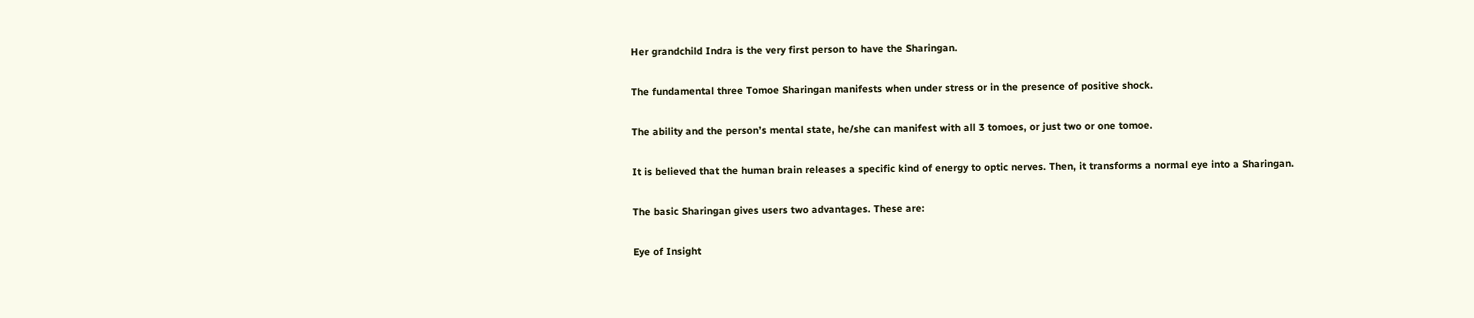Her grandchild Indra is the very first person to have the Sharingan.

The fundamental three Tomoe Sharingan manifests when under stress or in the presence of positive shock.

The ability and the person’s mental state, he/she can manifest with all 3 tomoes, or just two or one tomoe.

It is believed that the human brain releases a specific kind of energy to optic nerves. Then, it transforms a normal eye into a Sharingan.

The basic Sharingan gives users two advantages. These are:

Eye of Insight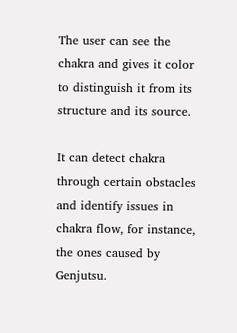The user can see the chakra and gives it color to distinguish it from its structure and its source.

It can detect chakra through certain obstacles and identify issues in chakra flow, for instance, the ones caused by Genjutsu.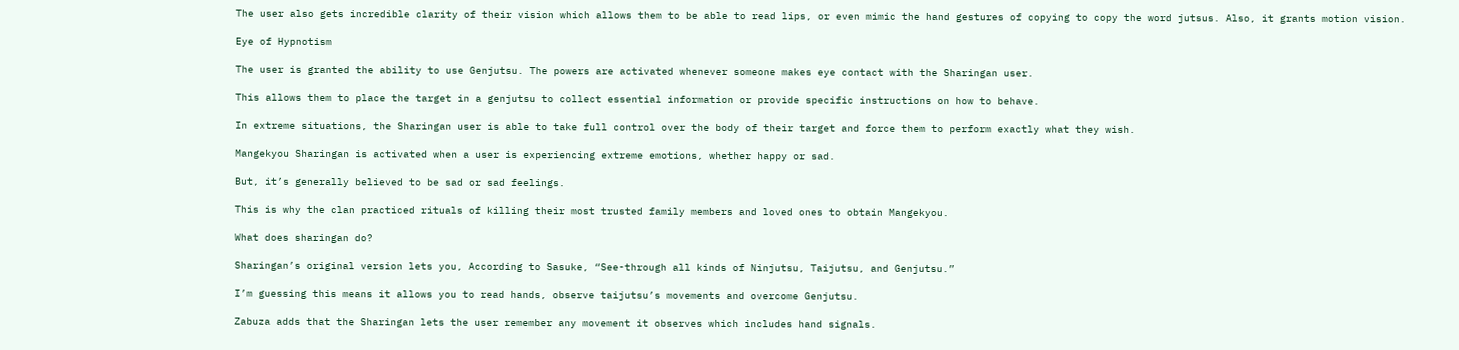The user also gets incredible clarity of their vision which allows them to be able to read lips, or even mimic the hand gestures of copying to copy the word jutsus. Also, it grants motion vision.

Eye of Hypnotism

The user is granted the ability to use Genjutsu. The powers are activated whenever someone makes eye contact with the Sharingan user.

This allows them to place the target in a genjutsu to collect essential information or provide specific instructions on how to behave.

In extreme situations, the Sharingan user is able to take full control over the body of their target and force them to perform exactly what they wish.

Mangekyou Sharingan is activated when a user is experiencing extreme emotions, whether happy or sad.

But, it’s generally believed to be sad or sad feelings.

This is why the clan practiced rituals of killing their most trusted family members and loved ones to obtain Mangekyou.

What does sharingan do?

Sharingan’s original version lets you, According to Sasuke, “See-through all kinds of Ninjutsu, Taijutsu, and Genjutsu.”

I’m guessing this means it allows you to read hands, observe taijutsu’s movements and overcome Genjutsu.

Zabuza adds that the Sharingan lets the user remember any movement it observes which includes hand signals.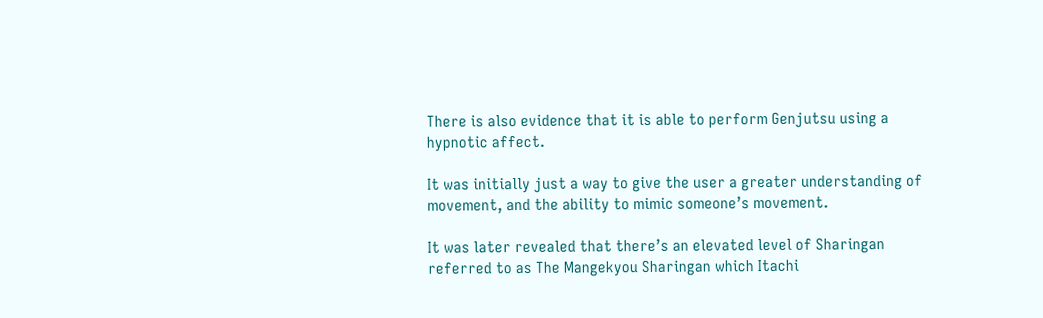There is also evidence that it is able to perform Genjutsu using a hypnotic affect.

It was initially just a way to give the user a greater understanding of movement, and the ability to mimic someone’s movement.

It was later revealed that there’s an elevated level of Sharingan referred to as The Mangekyou Sharingan which Itachi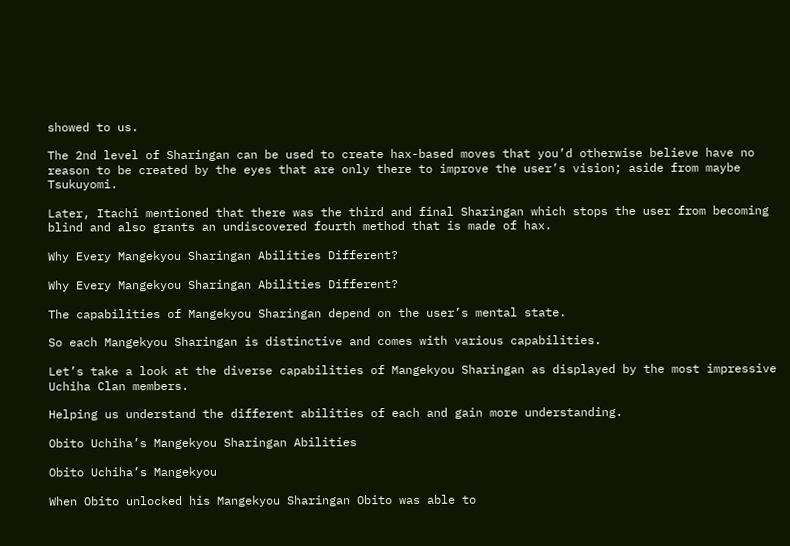showed to us.

The 2nd level of Sharingan can be used to create hax-based moves that you’d otherwise believe have no reason to be created by the eyes that are only there to improve the user’s vision; aside from maybe Tsukuyomi.

Later, Itachi mentioned that there was the third and final Sharingan which stops the user from becoming blind and also grants an undiscovered fourth method that is made of hax.

Why Every Mangekyou Sharingan Abilities Different?

Why Every Mangekyou Sharingan Abilities Different?

The capabilities of Mangekyou Sharingan depend on the user’s mental state.

So each Mangekyou Sharingan is distinctive and comes with various capabilities.

Let’s take a look at the diverse capabilities of Mangekyou Sharingan as displayed by the most impressive Uchiha Clan members.

Helping us understand the different abilities of each and gain more understanding.

Obito Uchiha’s Mangekyou Sharingan Abilities

Obito Uchiha’s Mangekyou

When Obito unlocked his Mangekyou Sharingan Obito was able to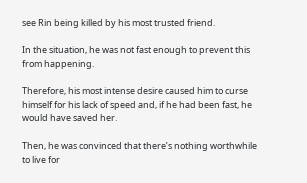see Rin being killed by his most trusted friend.

In the situation, he was not fast enough to prevent this from happening.

Therefore, his most intense desire caused him to curse himself for his lack of speed and, if he had been fast, he would have saved her.

Then, he was convinced that there’s nothing worthwhile to live for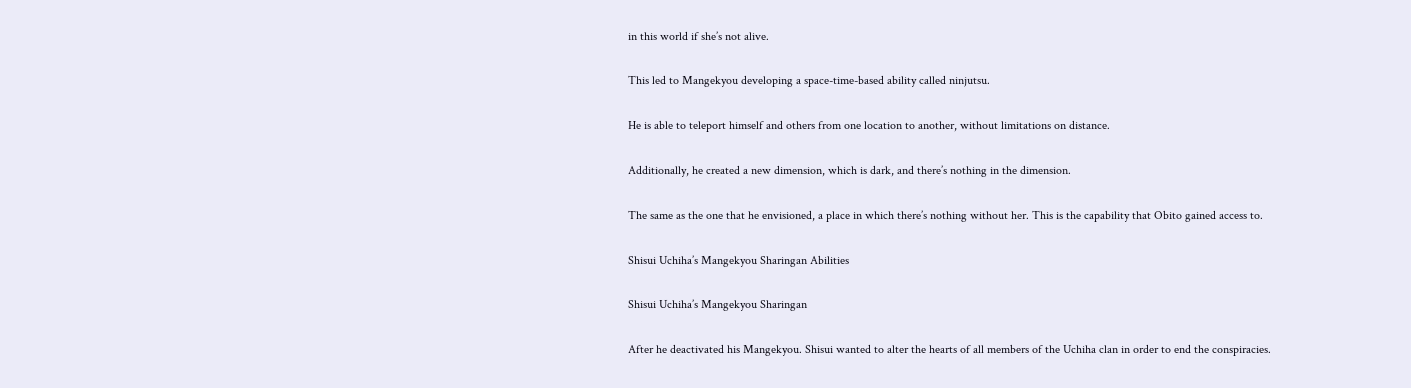in this world if she’s not alive.

This led to Mangekyou developing a space-time-based ability called ninjutsu.

He is able to teleport himself and others from one location to another, without limitations on distance.

Additionally, he created a new dimension, which is dark, and there’s nothing in the dimension.

The same as the one that he envisioned, a place in which there’s nothing without her. This is the capability that Obito gained access to.

Shisui Uchiha’s Mangekyou Sharingan Abilities

Shisui Uchiha’s Mangekyou Sharingan

After he deactivated his Mangekyou. Shisui wanted to alter the hearts of all members of the Uchiha clan in order to end the conspiracies.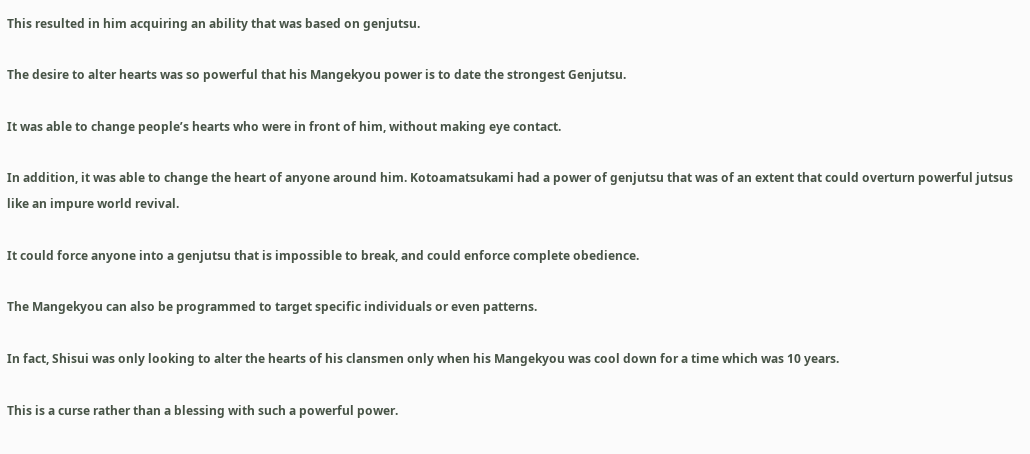This resulted in him acquiring an ability that was based on genjutsu.

The desire to alter hearts was so powerful that his Mangekyou power is to date the strongest Genjutsu.

It was able to change people’s hearts who were in front of him, without making eye contact.

In addition, it was able to change the heart of anyone around him. Kotoamatsukami had a power of genjutsu that was of an extent that could overturn powerful jutsus like an impure world revival.

It could force anyone into a genjutsu that is impossible to break, and could enforce complete obedience.

The Mangekyou can also be programmed to target specific individuals or even patterns.

In fact, Shisui was only looking to alter the hearts of his clansmen only when his Mangekyou was cool down for a time which was 10 years.

This is a curse rather than a blessing with such a powerful power.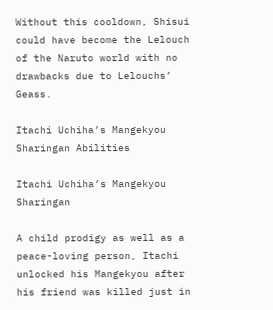Without this cooldown, Shisui could have become the Lelouch of the Naruto world with no drawbacks due to Lelouchs’ Geass.

Itachi Uchiha’s Mangekyou Sharingan Abilities

Itachi Uchiha’s Mangekyou Sharingan

A child prodigy as well as a peace-loving person, Itachi unlocked his Mangekyou after his friend was killed just in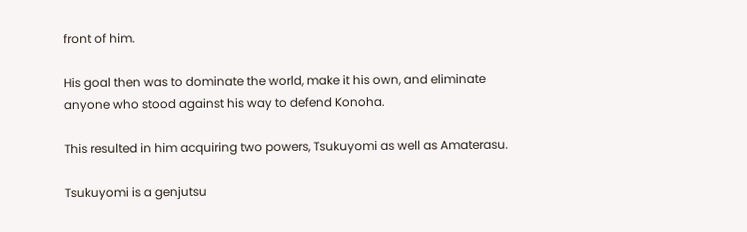front of him.

His goal then was to dominate the world, make it his own, and eliminate anyone who stood against his way to defend Konoha.

This resulted in him acquiring two powers, Tsukuyomi as well as Amaterasu.

Tsukuyomi is a genjutsu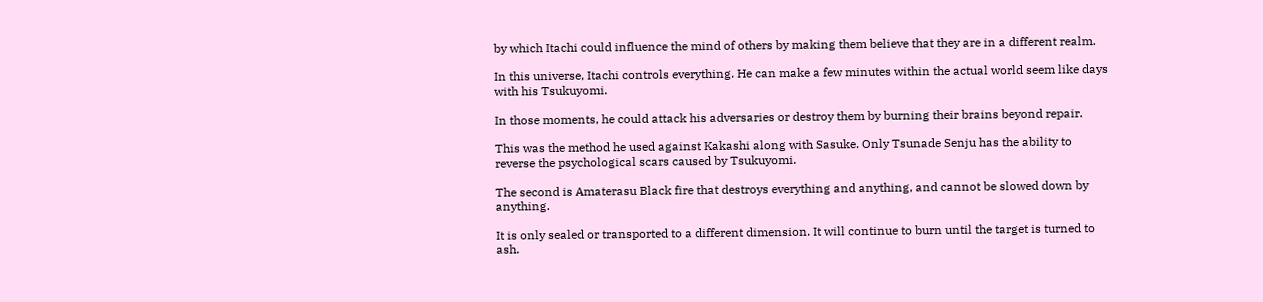by which Itachi could influence the mind of others by making them believe that they are in a different realm.

In this universe, Itachi controls everything. He can make a few minutes within the actual world seem like days with his Tsukuyomi.

In those moments, he could attack his adversaries or destroy them by burning their brains beyond repair.

This was the method he used against Kakashi along with Sasuke. Only Tsunade Senju has the ability to reverse the psychological scars caused by Tsukuyomi.

The second is Amaterasu Black fire that destroys everything and anything, and cannot be slowed down by anything.

It is only sealed or transported to a different dimension. It will continue to burn until the target is turned to ash.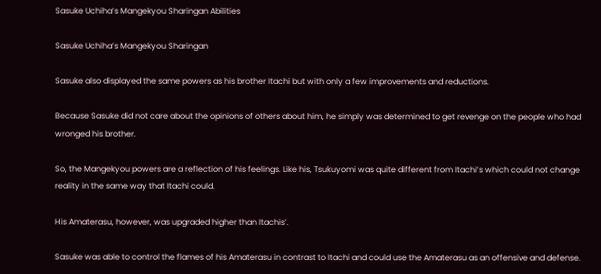Sasuke Uchiha’s Mangekyou Sharingan Abilities

Sasuke Uchiha’s Mangekyou Sharingan

Sasuke also displayed the same powers as his brother Itachi but with only a few improvements and reductions.

Because Sasuke did not care about the opinions of others about him, he simply was determined to get revenge on the people who had wronged his brother.

So, the Mangekyou powers are a reflection of his feelings. Like his, Tsukuyomi was quite different from Itachi’s which could not change reality in the same way that Itachi could.

His Amaterasu, however, was upgraded higher than Itachis’.

Sasuke was able to control the flames of his Amaterasu in contrast to Itachi and could use the Amaterasu as an offensive and defense.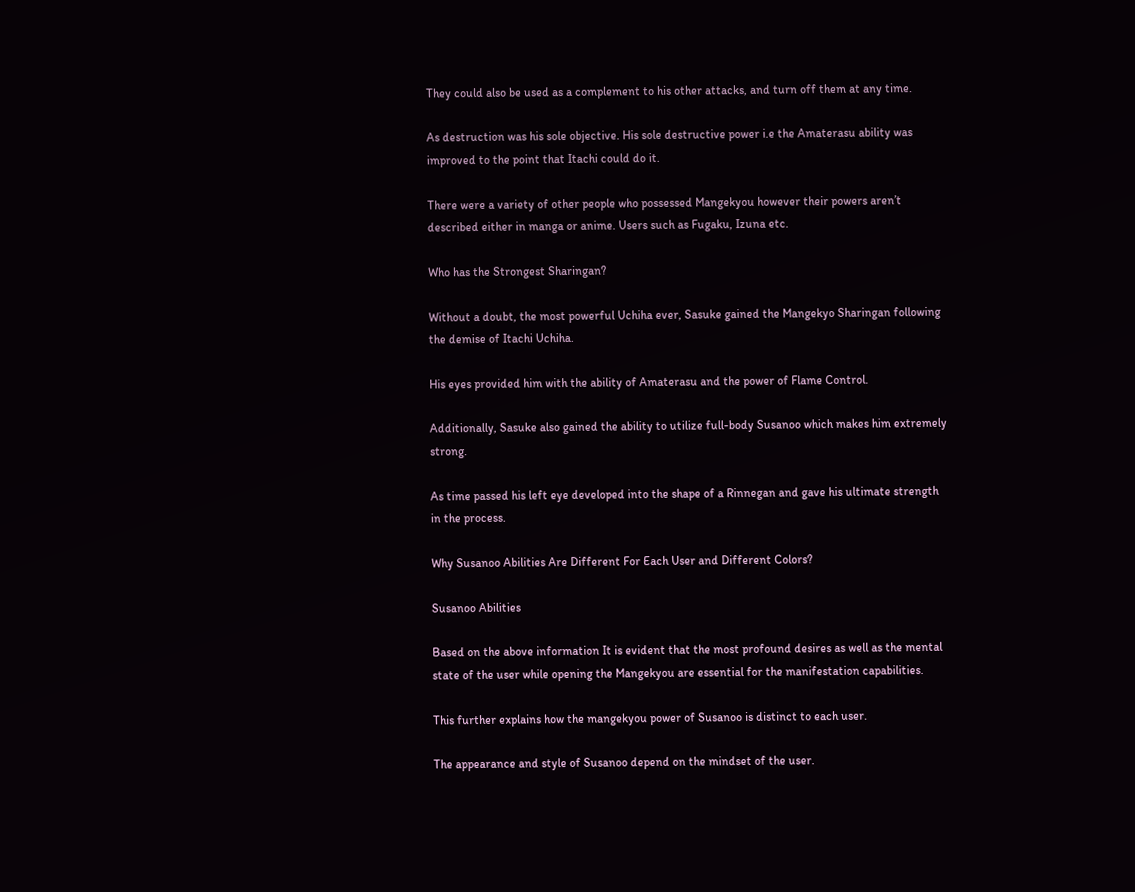They could also be used as a complement to his other attacks, and turn off them at any time.

As destruction was his sole objective. His sole destructive power i.e the Amaterasu ability was improved to the point that Itachi could do it.

There were a variety of other people who possessed Mangekyou however their powers aren’t described either in manga or anime. Users such as Fugaku, Izuna etc.

Who has the Strongest Sharingan?

Without a doubt, the most powerful Uchiha ever, Sasuke gained the Mangekyo Sharingan following the demise of Itachi Uchiha.

His eyes provided him with the ability of Amaterasu and the power of Flame Control.

Additionally, Sasuke also gained the ability to utilize full-body Susanoo which makes him extremely strong.

As time passed his left eye developed into the shape of a Rinnegan and gave his ultimate strength in the process.

Why Susanoo Abilities Are Different For Each User and Different Colors?

Susanoo Abilities

Based on the above information It is evident that the most profound desires as well as the mental state of the user while opening the Mangekyou are essential for the manifestation capabilities.

This further explains how the mangekyou power of Susanoo is distinct to each user.

The appearance and style of Susanoo depend on the mindset of the user.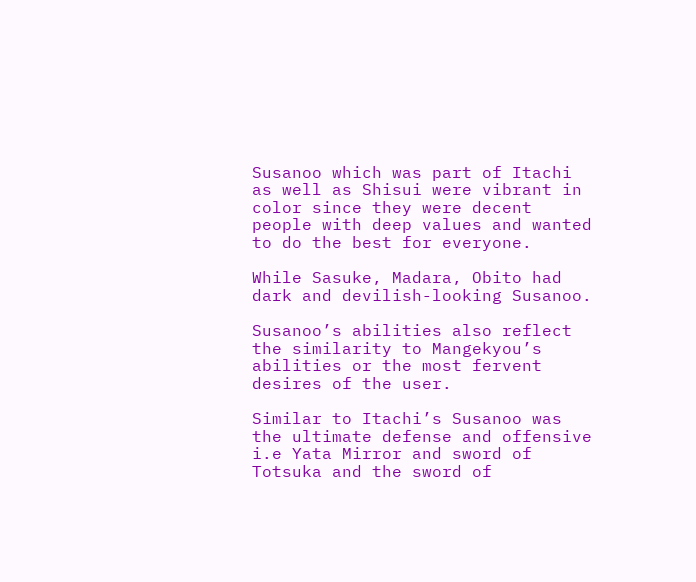Susanoo which was part of Itachi as well as Shisui were vibrant in color since they were decent people with deep values and wanted to do the best for everyone.

While Sasuke, Madara, Obito had dark and devilish-looking Susanoo.

Susanoo’s abilities also reflect the similarity to Mangekyou’s abilities or the most fervent desires of the user.

Similar to Itachi’s Susanoo was the ultimate defense and offensive i.e Yata Mirror and sword of Totsuka and the sword of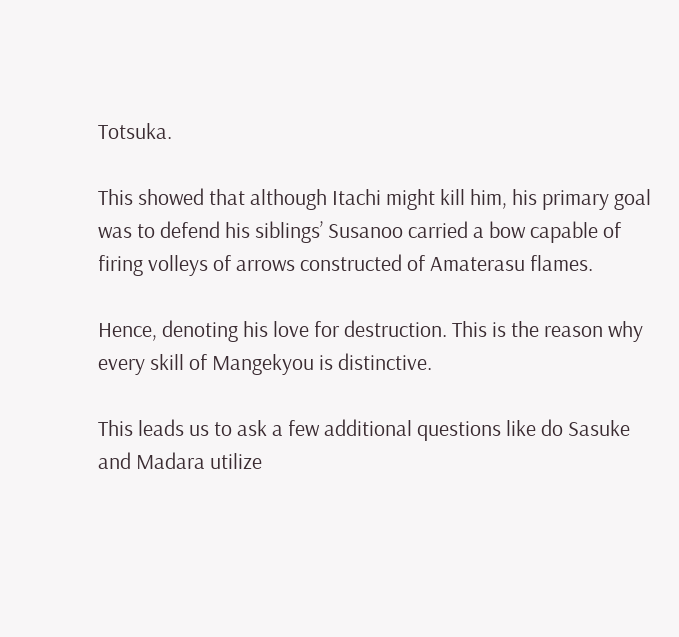Totsuka.

This showed that although Itachi might kill him, his primary goal was to defend his siblings’ Susanoo carried a bow capable of firing volleys of arrows constructed of Amaterasu flames.

Hence, denoting his love for destruction. This is the reason why every skill of Mangekyou is distinctive.

This leads us to ask a few additional questions like do Sasuke and Madara utilize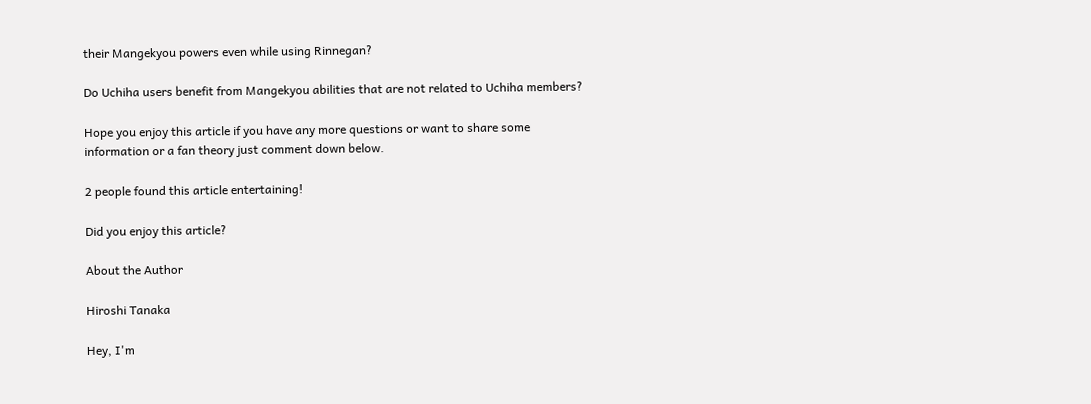their Mangekyou powers even while using Rinnegan?

Do Uchiha users benefit from Mangekyou abilities that are not related to Uchiha members?

Hope you enjoy this article if you have any more questions or want to share some information or a fan theory just comment down below.

2 people found this article entertaining!

Did you enjoy this article?

About the Author

Hiroshi Tanaka

Hey, I'm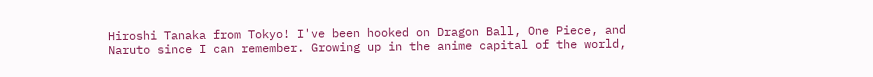Hiroshi Tanaka from Tokyo! I've been hooked on Dragon Ball, One Piece, and Naruto since I can remember. Growing up in the anime capital of the world,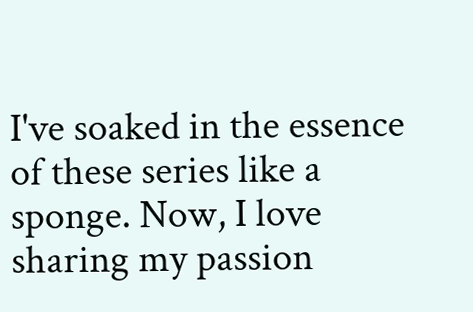I've soaked in the essence of these series like a sponge. Now, I love sharing my passion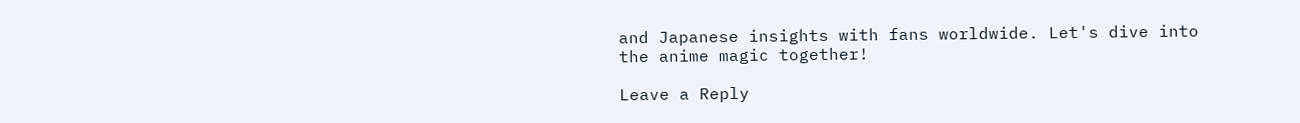and Japanese insights with fans worldwide. Let's dive into the anime magic together!

Leave a Reply